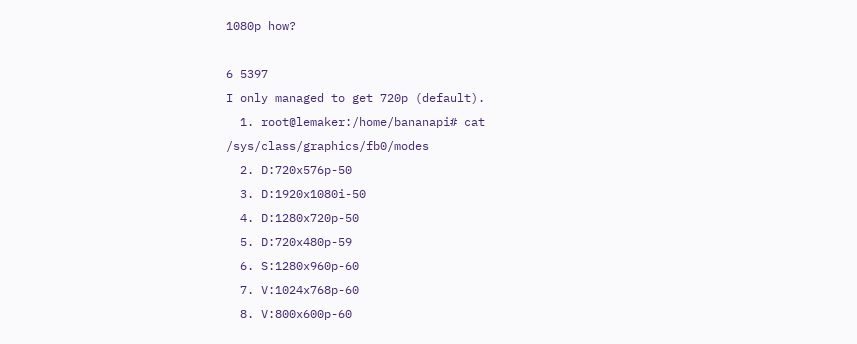1080p how?

6 5397
I only managed to get 720p (default).
  1. root@lemaker:/home/bananapi# cat /sys/class/graphics/fb0/modes
  2. D:720x576p-50
  3. D:1920x1080i-50
  4. D:1280x720p-50
  5. D:720x480p-59
  6. S:1280x960p-60
  7. V:1024x768p-60
  8. V:800x600p-60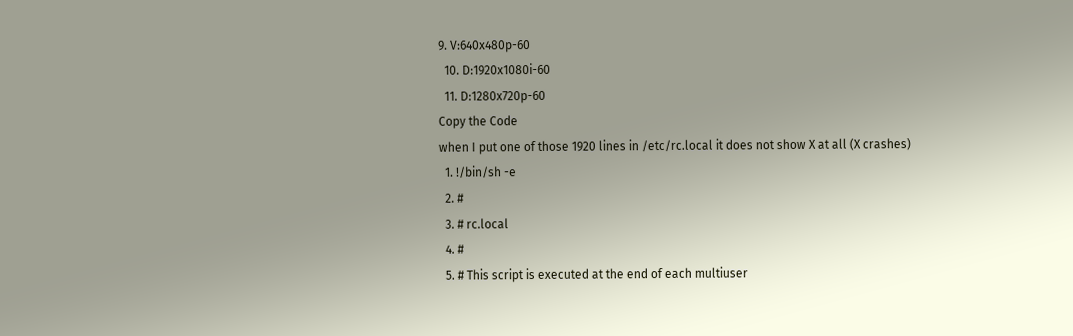9. V:640x480p-60
  10. D:1920x1080i-60
  11. D:1280x720p-60
Copy the Code
when I put one of those 1920 lines in /etc/rc.local it does not show X at all (X crashes)
  1. !/bin/sh -e
  2. #
  3. # rc.local
  4. #
  5. # This script is executed at the end of each multiuser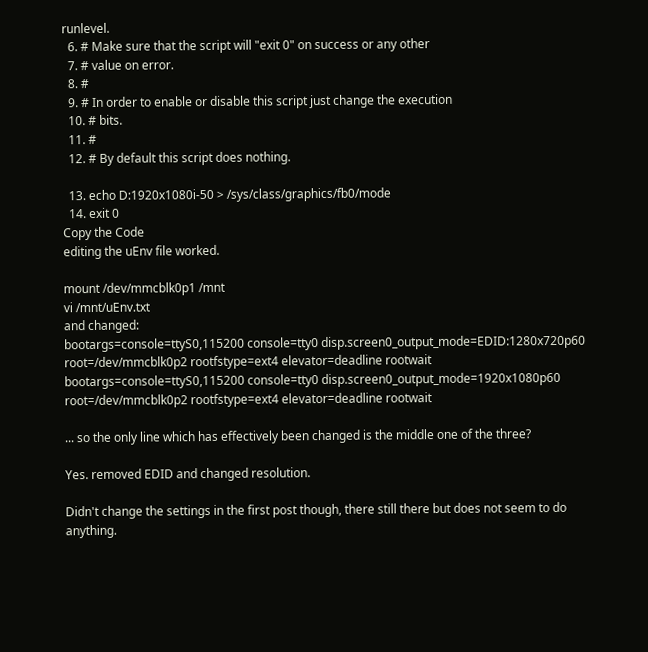runlevel.
  6. # Make sure that the script will "exit 0" on success or any other
  7. # value on error.
  8. #
  9. # In order to enable or disable this script just change the execution
  10. # bits.
  11. #
  12. # By default this script does nothing.

  13. echo D:1920x1080i-50 > /sys/class/graphics/fb0/mode
  14. exit 0
Copy the Code
editing the uEnv file worked.

mount /dev/mmcblk0p1 /mnt
vi /mnt/uEnv.txt
and changed:
bootargs=console=ttyS0,115200 console=tty0 disp.screen0_output_mode=EDID:1280x720p60 root=/dev/mmcblk0p2 rootfstype=ext4 elevator=deadline rootwait
bootargs=console=ttyS0,115200 console=tty0 disp.screen0_output_mode=1920x1080p60 root=/dev/mmcblk0p2 rootfstype=ext4 elevator=deadline rootwait

... so the only line which has effectively been changed is the middle one of the three?

Yes. removed EDID and changed resolution.

Didn't change the settings in the first post though, there still there but does not seem to do anything.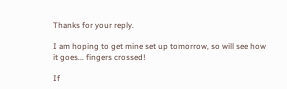Thanks for your reply.

I am hoping to get mine set up tomorrow, so will see how it goes... fingers crossed!

If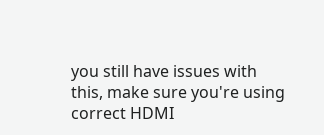you still have issues with this, make sure you're using correct HDMI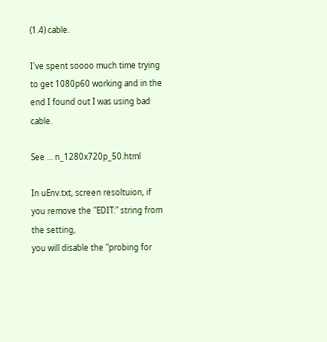(1.4) cable.

I've spent soooo much time trying to get 1080p60 working and in the end I found out I was using bad cable.

See ... n_1280x720p_50.html

In uEnv.txt, screen resoltuion, if you remove the "EDIT:" string from the setting,
you will disable the "probing for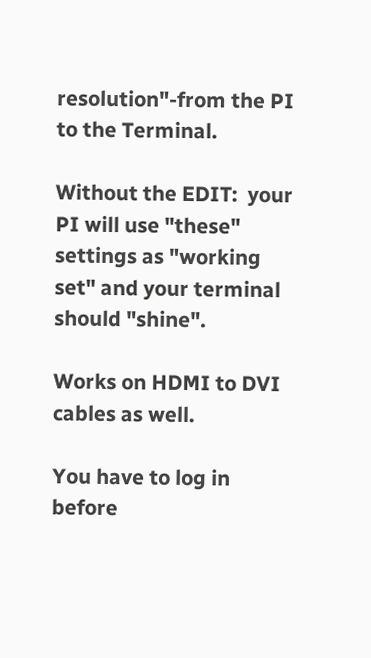resolution"-from the PI to the Terminal.

Without the EDIT:  your PI will use "these" settings as "working set" and your terminal should "shine".

Works on HDMI to DVI cables as well.

You have to log in before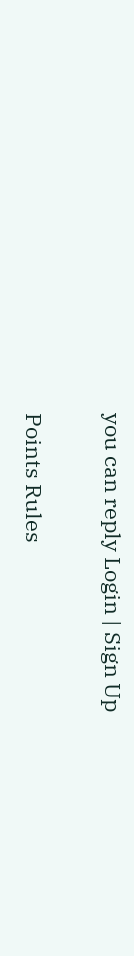you can reply Login | Sign Up

Points Rules